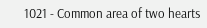1021 - Common area of two hearts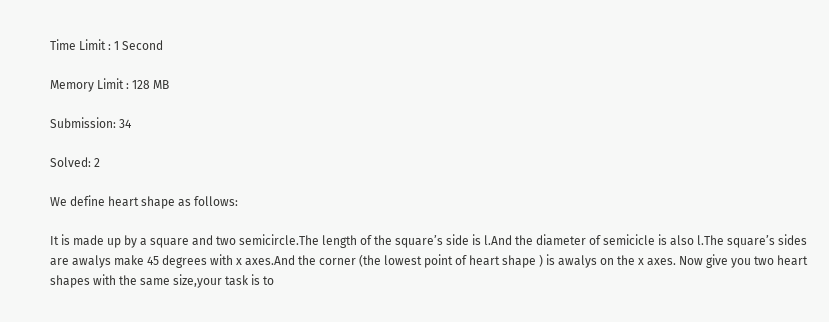Time Limit : 1 Second

Memory Limit : 128 MB

Submission: 34

Solved: 2

We define heart shape as follows:

It is made up by a square and two semicircle.The length of the square’s side is l.And the diameter of semicicle is also l.The square’s sides are awalys make 45 degrees with x axes.And the corner (the lowest point of heart shape ) is awalys on the x axes. Now give you two heart shapes with the same size,your task is to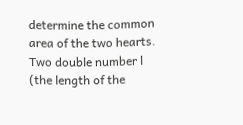determine the common area of the two hearts.
Two double number l (the length of the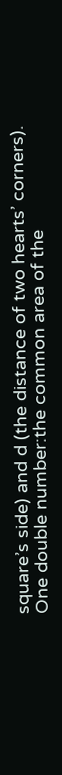square’s side) and d (the distance of two hearts’ corners).
One double number:the common area of the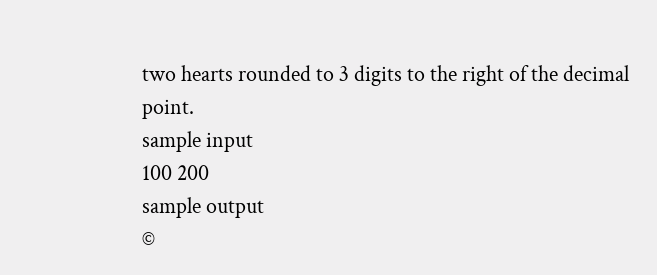two hearts rounded to 3 digits to the right of the decimal point.
sample input
100 200
sample output
©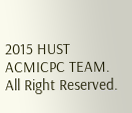2015 HUST ACMICPC TEAM. All Right Reserved.